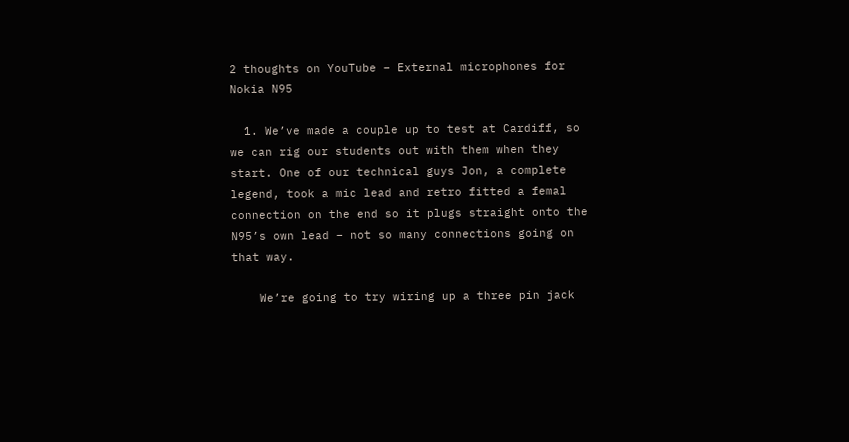2 thoughts on YouTube – External microphones for Nokia N95

  1. We’ve made a couple up to test at Cardiff, so we can rig our students out with them when they start. One of our technical guys Jon, a complete legend, took a mic lead and retro fitted a femal connection on the end so it plugs straight onto the N95’s own lead – not so many connections going on that way.

    We’re going to try wiring up a three pin jack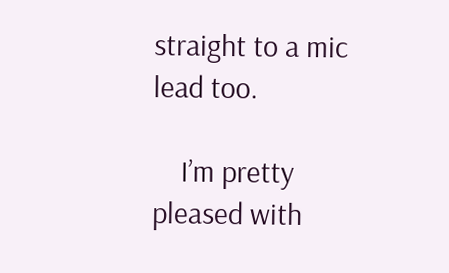straight to a mic lead too.

    I’m pretty pleased with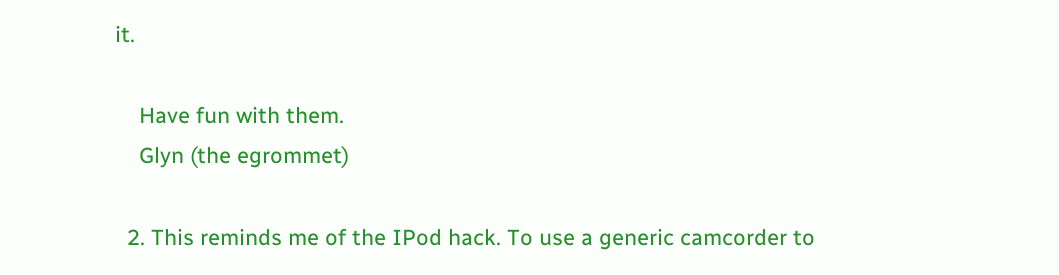it.

    Have fun with them.
    Glyn (the egrommet)

  2. This reminds me of the IPod hack. To use a generic camcorder to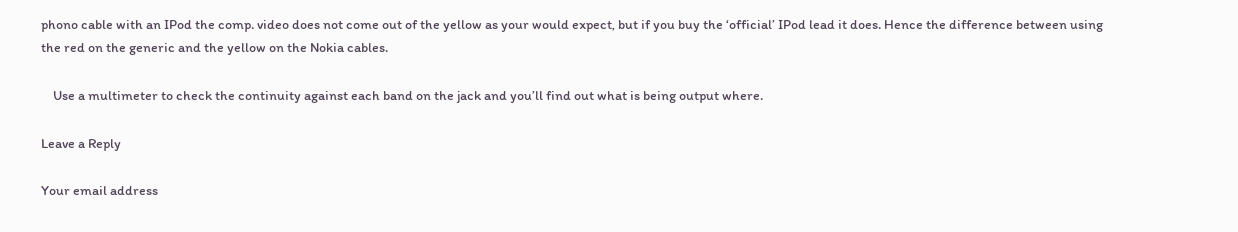phono cable with an IPod the comp. video does not come out of the yellow as your would expect, but if you buy the ‘official’ IPod lead it does. Hence the difference between using the red on the generic and the yellow on the Nokia cables.

    Use a multimeter to check the continuity against each band on the jack and you’ll find out what is being output where.

Leave a Reply

Your email address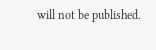will not be published.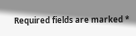Required fields are marked *